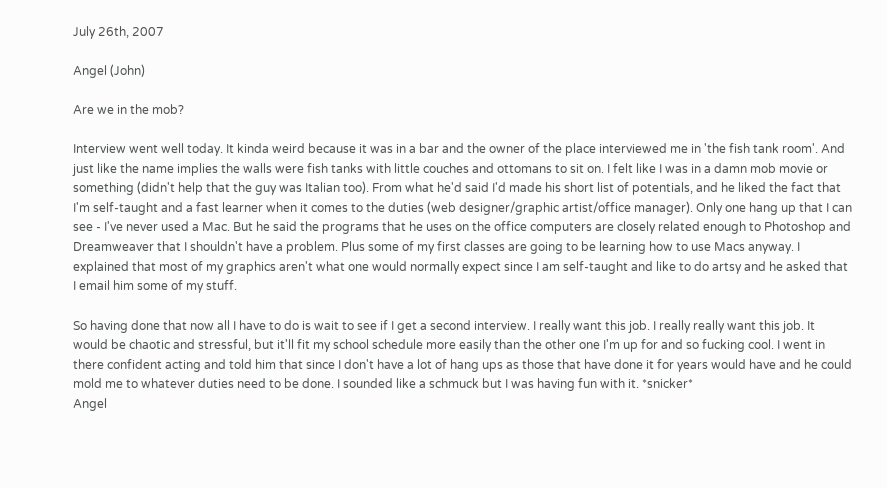July 26th, 2007

Angel (John)

Are we in the mob?

Interview went well today. It kinda weird because it was in a bar and the owner of the place interviewed me in 'the fish tank room'. And just like the name implies the walls were fish tanks with little couches and ottomans to sit on. I felt like I was in a damn mob movie or something (didn't help that the guy was Italian too). From what he'd said I'd made his short list of potentials, and he liked the fact that I'm self-taught and a fast learner when it comes to the duties (web designer/graphic artist/office manager). Only one hang up that I can see - I've never used a Mac. But he said the programs that he uses on the office computers are closely related enough to Photoshop and Dreamweaver that I shouldn't have a problem. Plus some of my first classes are going to be learning how to use Macs anyway. I explained that most of my graphics aren't what one would normally expect since I am self-taught and like to do artsy and he asked that I email him some of my stuff.

So having done that now all I have to do is wait to see if I get a second interview. I really want this job. I really really want this job. It would be chaotic and stressful, but it'll fit my school schedule more easily than the other one I'm up for and so fucking cool. I went in there confident acting and told him that since I don't have a lot of hang ups as those that have done it for years would have and he could mold me to whatever duties need to be done. I sounded like a schmuck but I was having fun with it. *snicker*
Angel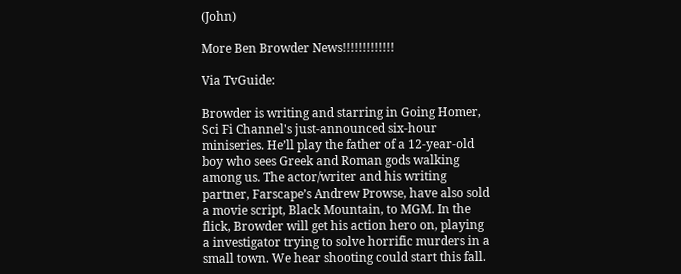(John)

More Ben Browder News!!!!!!!!!!!!!

Via TvGuide:

Browder is writing and starring in Going Homer, Sci Fi Channel's just-announced six-hour miniseries. He’ll play the father of a 12-year-old boy who sees Greek and Roman gods walking among us. The actor/writer and his writing partner, Farscape’s Andrew Prowse, have also sold a movie script, Black Mountain, to MGM. In the flick, Browder will get his action hero on, playing a investigator trying to solve horrific murders in a small town. We hear shooting could start this fall.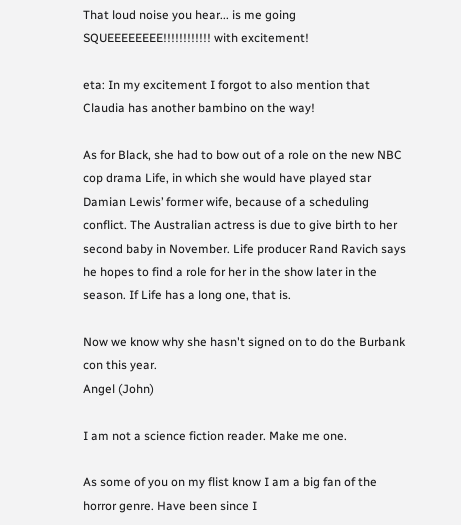That loud noise you hear... is me going SQUEEEEEEEE!!!!!!!!!!!! with excitement!

eta: In my excitement I forgot to also mention that Claudia has another bambino on the way!

As for Black, she had to bow out of a role on the new NBC cop drama Life, in which she would have played star Damian Lewis’ former wife, because of a scheduling conflict. The Australian actress is due to give birth to her second baby in November. Life producer Rand Ravich says he hopes to find a role for her in the show later in the season. If Life has a long one, that is.

Now we know why she hasn't signed on to do the Burbank con this year.
Angel (John)

I am not a science fiction reader. Make me one.

As some of you on my flist know I am a big fan of the horror genre. Have been since I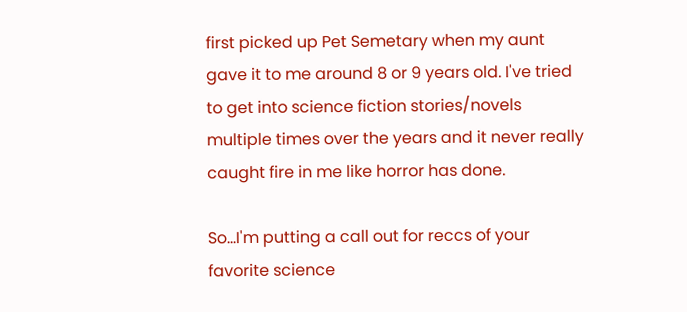first picked up Pet Semetary when my aunt gave it to me around 8 or 9 years old. I've tried to get into science fiction stories/novels multiple times over the years and it never really caught fire in me like horror has done.

So...I'm putting a call out for reccs of your favorite science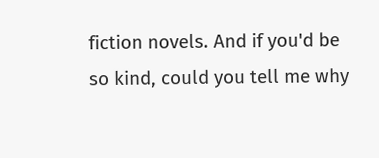fiction novels. And if you'd be so kind, could you tell me why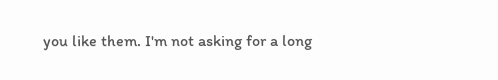you like them. I'm not asking for a long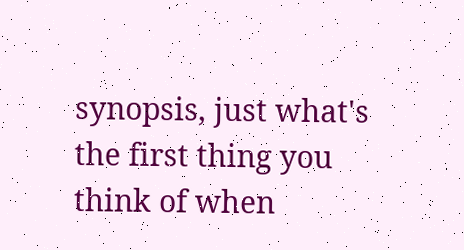synopsis, just what's the first thing you think of when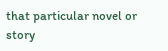that particular novel or story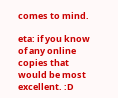comes to mind.

eta: if you know of any online copies that would be most excellent. :D